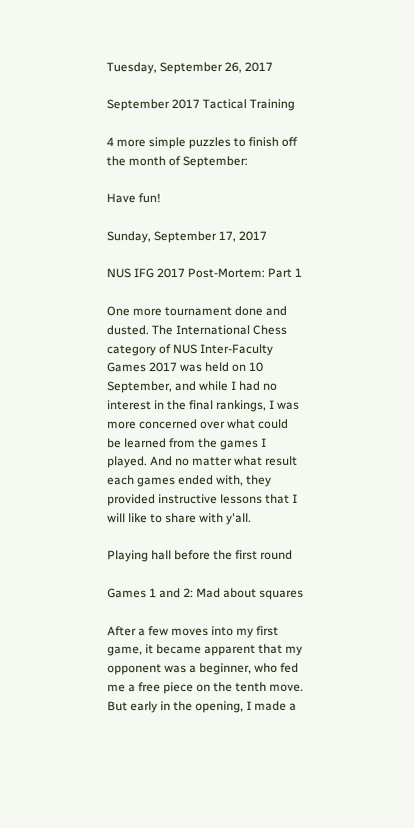Tuesday, September 26, 2017

September 2017 Tactical Training

4 more simple puzzles to finish off the month of September:

Have fun!

Sunday, September 17, 2017

NUS IFG 2017 Post-Mortem: Part 1

One more tournament done and dusted. The International Chess category of NUS Inter-Faculty Games 2017 was held on 10 September, and while I had no interest in the final rankings, I was more concerned over what could be learned from the games I played. And no matter what result each games ended with, they provided instructive lessons that I will like to share with y'all.

Playing hall before the first round

Games 1 and 2: Mad about squares

After a few moves into my first game, it became apparent that my opponent was a beginner, who fed me a free piece on the tenth move. But early in the opening, I made a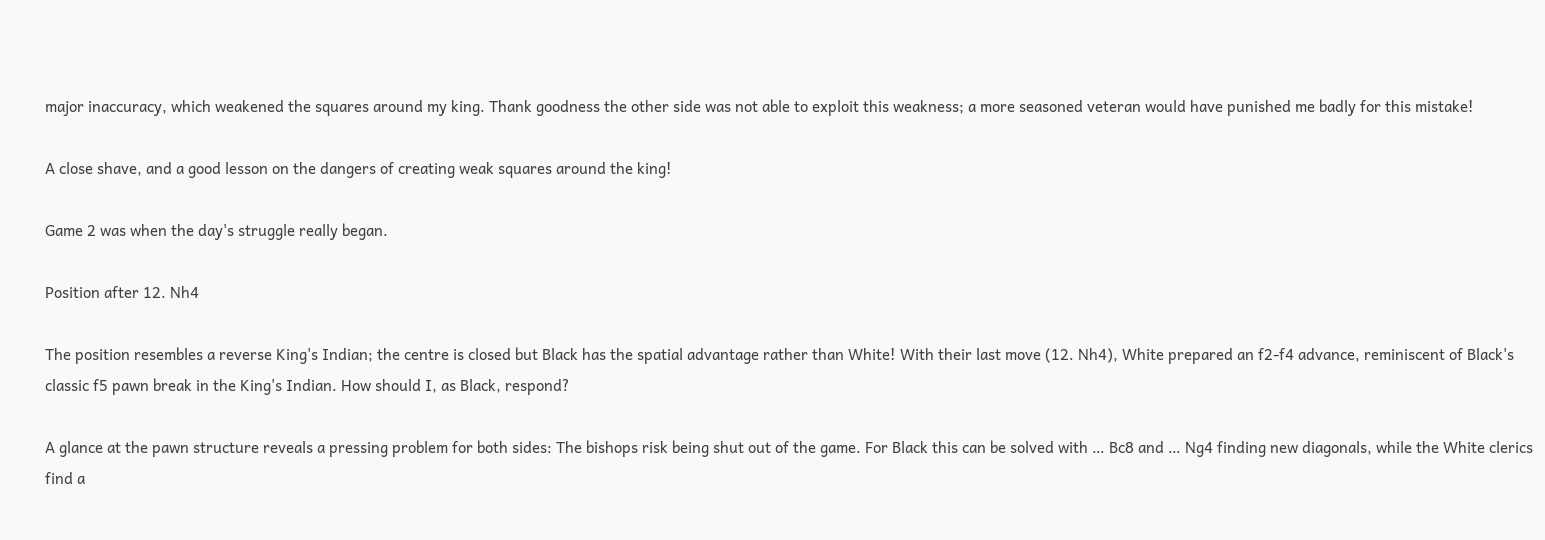major inaccuracy, which weakened the squares around my king. Thank goodness the other side was not able to exploit this weakness; a more seasoned veteran would have punished me badly for this mistake!

A close shave, and a good lesson on the dangers of creating weak squares around the king!

Game 2 was when the day's struggle really began.

Position after 12. Nh4

The position resembles a reverse King's Indian; the centre is closed but Black has the spatial advantage rather than White! With their last move (12. Nh4), White prepared an f2-f4 advance, reminiscent of Black's classic f5 pawn break in the King's Indian. How should I, as Black, respond?

A glance at the pawn structure reveals a pressing problem for both sides: The bishops risk being shut out of the game. For Black this can be solved with … Bc8 and … Ng4 finding new diagonals, while the White clerics find a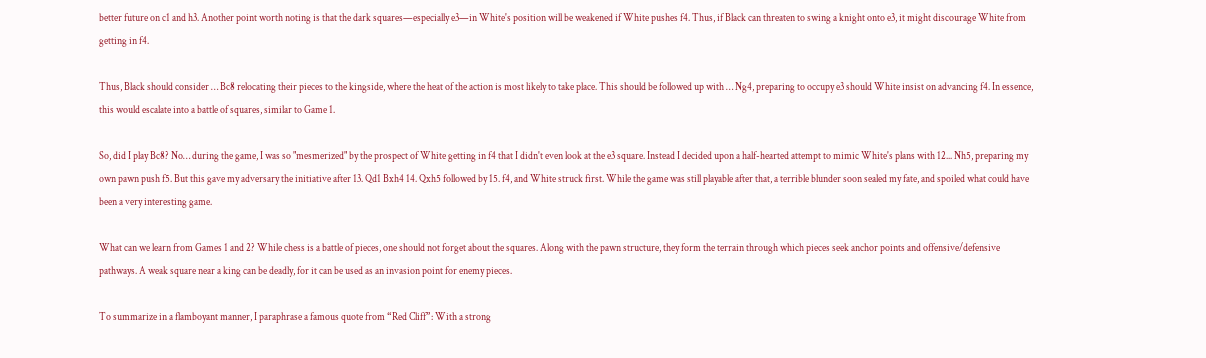better future on c1 and h3. Another point worth noting is that the dark squares—especially e3—in White's position will be weakened if White pushes f4. Thus, if Black can threaten to swing a knight onto e3, it might discourage White from getting in f4.

Thus, Black should consider … Bc8 relocating their pieces to the kingside, where the heat of the action is most likely to take place. This should be followed up with … Ng4, preparing to occupy e3 should White insist on advancing f4. In essence, this would escalate into a battle of squares, similar to Game 1.

So, did I play Bc8? No… during the game, I was so "mesmerized" by the prospect of White getting in f4 that I didn't even look at the e3 square. Instead I decided upon a half-hearted attempt to mimic White's plans with 12... Nh5, preparing my own pawn push f5. But this gave my adversary the initiative after 13. Qd1 Bxh4 14. Qxh5 followed by 15. f4, and White struck first. While the game was still playable after that, a terrible blunder soon sealed my fate, and spoiled what could have been a very interesting game.

What can we learn from Games 1 and 2? While chess is a battle of pieces, one should not forget about the squares. Along with the pawn structure, they form the terrain through which pieces seek anchor points and offensive/defensive pathways. A weak square near a king can be deadly, for it can be used as an invasion point for enemy pieces.

To summarize in a flamboyant manner, I paraphrase a famous quote from “Red Cliff”: With a strong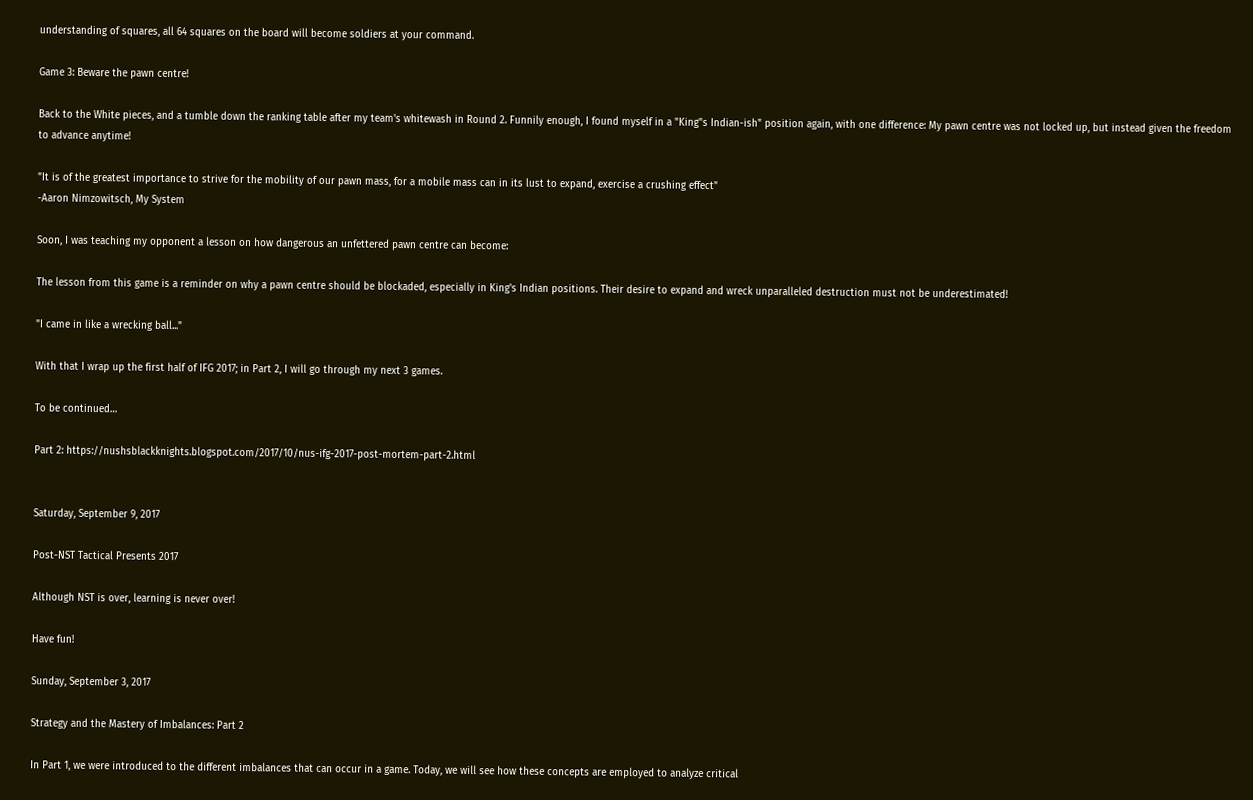understanding of squares, all 64 squares on the board will become soldiers at your command.

Game 3: Beware the pawn centre!

Back to the White pieces, and a tumble down the ranking table after my team's whitewash in Round 2. Funnily enough, I found myself in a "King"s Indian-ish" position again, with one difference: My pawn centre was not locked up, but instead given the freedom to advance anytime!

"It is of the greatest importance to strive for the mobility of our pawn mass, for a mobile mass can in its lust to expand, exercise a crushing effect"
-Aaron Nimzowitsch, My System

Soon, I was teaching my opponent a lesson on how dangerous an unfettered pawn centre can become:

The lesson from this game is a reminder on why a pawn centre should be blockaded, especially in King's Indian positions. Their desire to expand and wreck unparalleled destruction must not be underestimated!

"I came in like a wrecking ball..."

With that I wrap up the first half of IFG 2017; in Part 2, I will go through my next 3 games.

To be continued…

Part 2: https://nushsblackknights.blogspot.com/2017/10/nus-ifg-2017-post-mortem-part-2.html


Saturday, September 9, 2017

Post-NST Tactical Presents 2017

Although NST is over, learning is never over!

Have fun!

Sunday, September 3, 2017

Strategy and the Mastery of Imbalances: Part 2

In Part 1, we were introduced to the different imbalances that can occur in a game. Today, we will see how these concepts are employed to analyze critical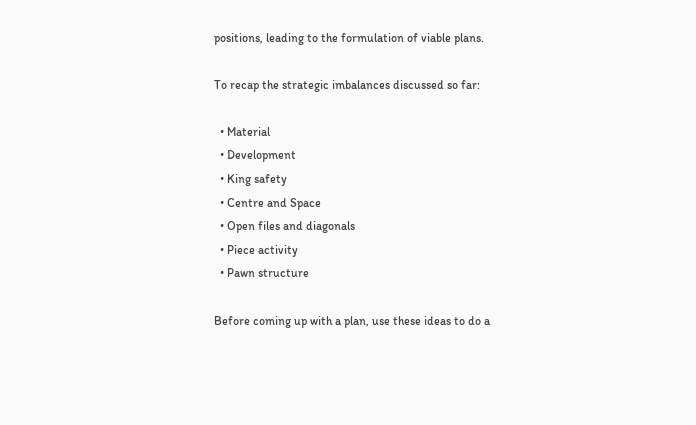positions, leading to the formulation of viable plans.

To recap the strategic imbalances discussed so far:

  • Material
  • Development
  • King safety
  • Centre and Space
  • Open files and diagonals
  • Piece activity
  • Pawn structure

Before coming up with a plan, use these ideas to do a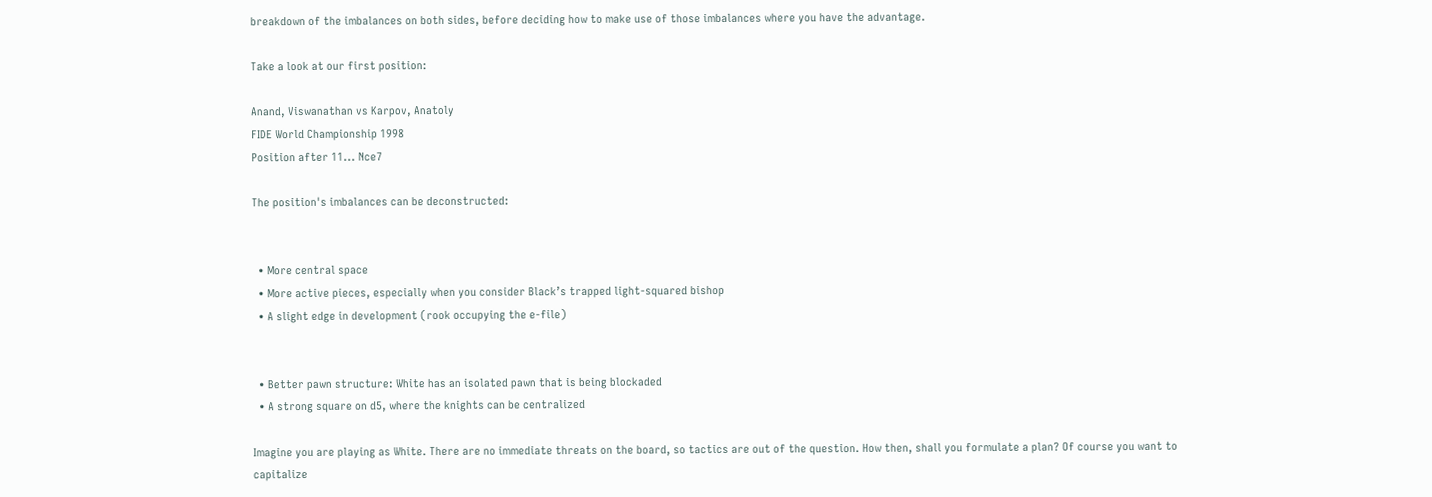breakdown of the imbalances on both sides, before deciding how to make use of those imbalances where you have the advantage.

Take a look at our first position:

Anand, Viswanathan vs Karpov, Anatoly
FIDE World Championship 1998
Position after 11... Nce7

The position's imbalances can be deconstructed:


  • More central space
  • More active pieces, especially when you consider Black’s trapped light-squared bishop
  • A slight edge in development (rook occupying the e-file)


  • Better pawn structure: White has an isolated pawn that is being blockaded
  • A strong square on d5, where the knights can be centralized

Imagine you are playing as White. There are no immediate threats on the board, so tactics are out of the question. How then, shall you formulate a plan? Of course you want to capitalize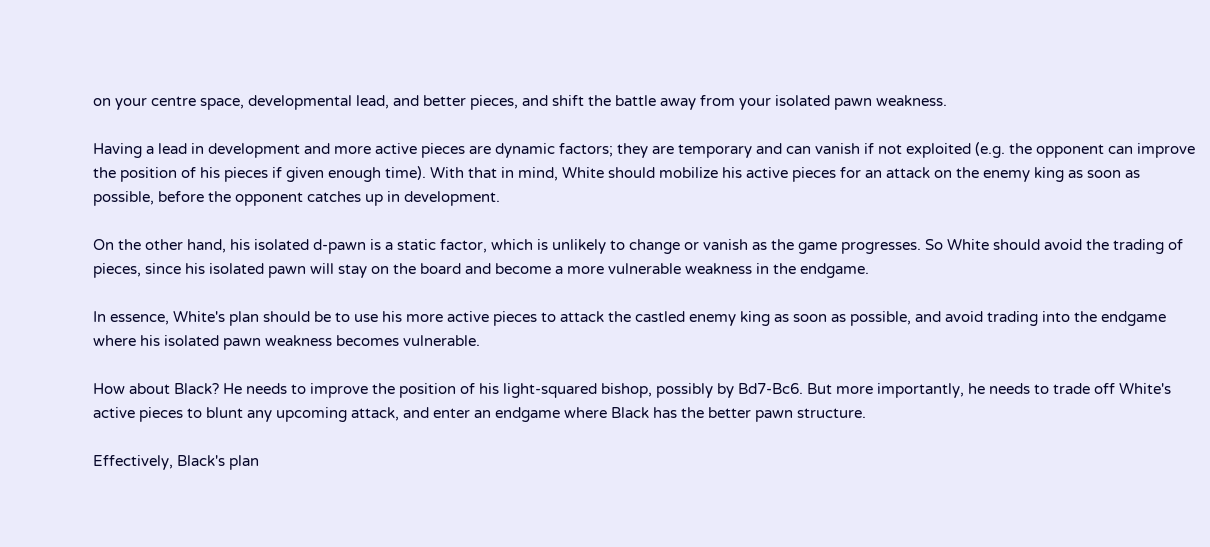on your centre space, developmental lead, and better pieces, and shift the battle away from your isolated pawn weakness.

Having a lead in development and more active pieces are dynamic factors; they are temporary and can vanish if not exploited (e.g. the opponent can improve the position of his pieces if given enough time). With that in mind, White should mobilize his active pieces for an attack on the enemy king as soon as possible, before the opponent catches up in development.

On the other hand, his isolated d-pawn is a static factor, which is unlikely to change or vanish as the game progresses. So White should avoid the trading of pieces, since his isolated pawn will stay on the board and become a more vulnerable weakness in the endgame.

In essence, White's plan should be to use his more active pieces to attack the castled enemy king as soon as possible, and avoid trading into the endgame where his isolated pawn weakness becomes vulnerable.

How about Black? He needs to improve the position of his light-squared bishop, possibly by Bd7-Bc6. But more importantly, he needs to trade off White's active pieces to blunt any upcoming attack, and enter an endgame where Black has the better pawn structure.

Effectively, Black's plan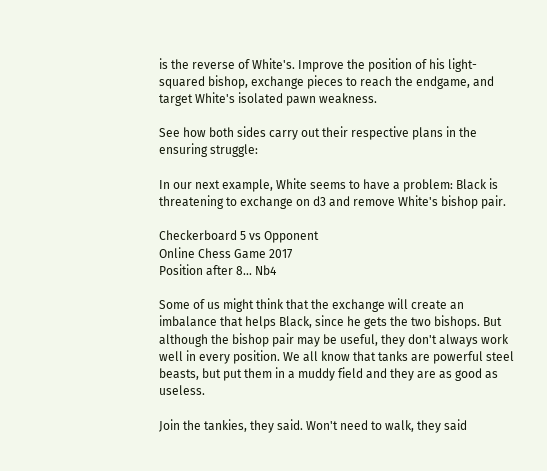is the reverse of White's. Improve the position of his light-squared bishop, exchange pieces to reach the endgame, and target White's isolated pawn weakness.

See how both sides carry out their respective plans in the ensuring struggle:

In our next example, White seems to have a problem: Black is threatening to exchange on d3 and remove White's bishop pair.

Checkerboard 5 vs Opponent
Online Chess Game 2017
Position after 8... Nb4

Some of us might think that the exchange will create an imbalance that helps Black, since he gets the two bishops. But although the bishop pair may be useful, they don't always work well in every position. We all know that tanks are powerful steel beasts, but put them in a muddy field and they are as good as useless.

Join the tankies, they said. Won't need to walk, they said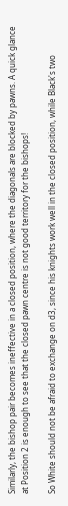Similarly, the bishop pair becomes ineffective in a closed position, where the diagonals are blocked by pawns. A quick glance at Position 2 is enough to see that the closed pawn centre is not good territory for the bishops!

So White should not be afraid to exchange on d3, since his knights work well in the closed position, while Black's two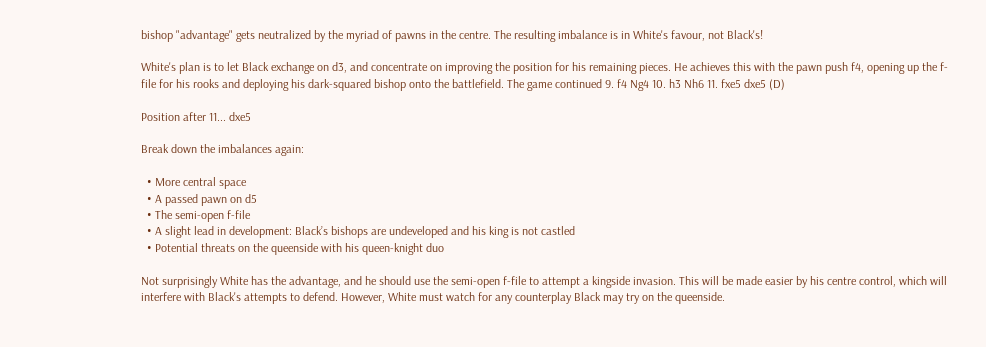bishop "advantage" gets neutralized by the myriad of pawns in the centre. The resulting imbalance is in White's favour, not Black's!

White's plan is to let Black exchange on d3, and concentrate on improving the position for his remaining pieces. He achieves this with the pawn push f4, opening up the f-file for his rooks and deploying his dark-squared bishop onto the battlefield. The game continued 9. f4 Ng4 10. h3 Nh6 11. fxe5 dxe5 (D)

Position after 11... dxe5

Break down the imbalances again:

  • More central space
  • A passed pawn on d5
  • The semi-open f-file
  • A slight lead in development: Black’s bishops are undeveloped and his king is not castled
  • Potential threats on the queenside with his queen-knight duo

Not surprisingly White has the advantage, and he should use the semi-open f-file to attempt a kingside invasion. This will be made easier by his centre control, which will interfere with Black's attempts to defend. However, White must watch for any counterplay Black may try on the queenside.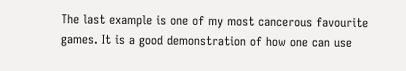The last example is one of my most cancerous favourite games. It is a good demonstration of how one can use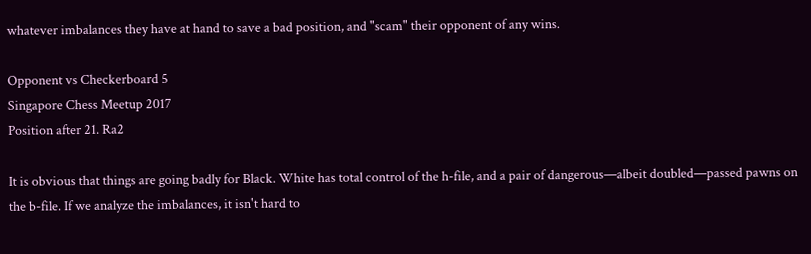whatever imbalances they have at hand to save a bad position, and "scam" their opponent of any wins.

Opponent vs Checkerboard 5
Singapore Chess Meetup 2017
Position after 21. Ra2

It is obvious that things are going badly for Black. White has total control of the h-file, and a pair of dangerous—albeit doubled—passed pawns on the b-file. If we analyze the imbalances, it isn't hard to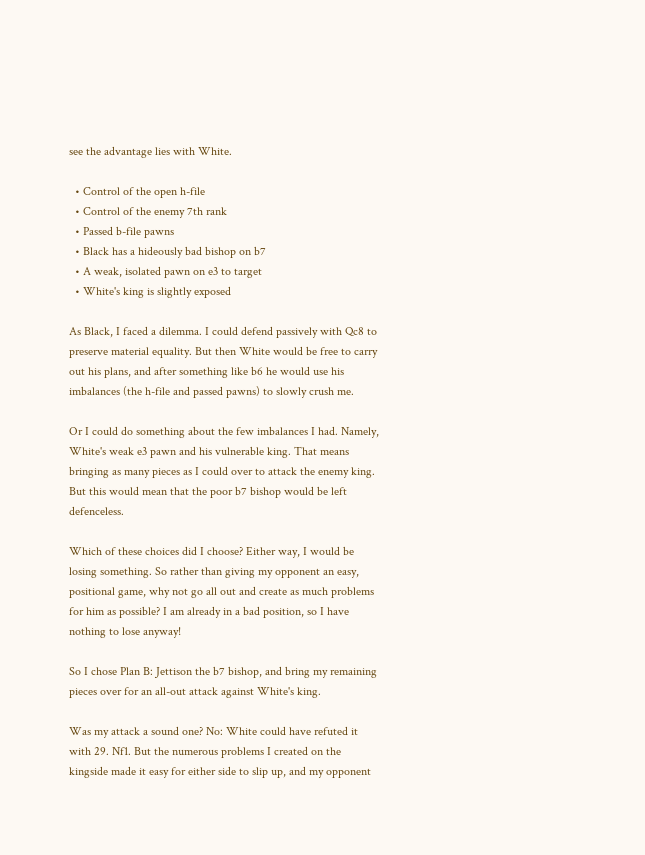see the advantage lies with White.

  • Control of the open h-file
  • Control of the enemy 7th rank
  • Passed b-file pawns
  • Black has a hideously bad bishop on b7
  • A weak, isolated pawn on e3 to target
  • White's king is slightly exposed

As Black, I faced a dilemma. I could defend passively with Qc8 to preserve material equality. But then White would be free to carry out his plans, and after something like b6 he would use his imbalances (the h-file and passed pawns) to slowly crush me.

Or I could do something about the few imbalances I had. Namely, White's weak e3 pawn and his vulnerable king. That means bringing as many pieces as I could over to attack the enemy king. But this would mean that the poor b7 bishop would be left defenceless.

Which of these choices did I choose? Either way, I would be losing something. So rather than giving my opponent an easy, positional game, why not go all out and create as much problems for him as possible? I am already in a bad position, so I have nothing to lose anyway!

So I chose Plan B: Jettison the b7 bishop, and bring my remaining pieces over for an all-out attack against White's king.

Was my attack a sound one? No: White could have refuted it with 29. Nf1. But the numerous problems I created on the kingside made it easy for either side to slip up, and my opponent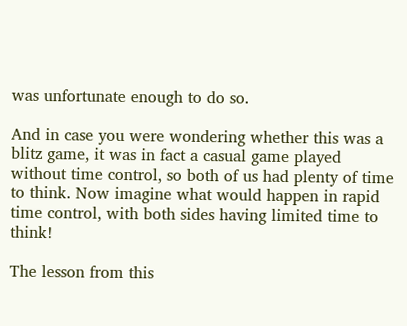was unfortunate enough to do so.

And in case you were wondering whether this was a blitz game, it was in fact a casual game played without time control, so both of us had plenty of time to think. Now imagine what would happen in rapid time control, with both sides having limited time to think!

The lesson from this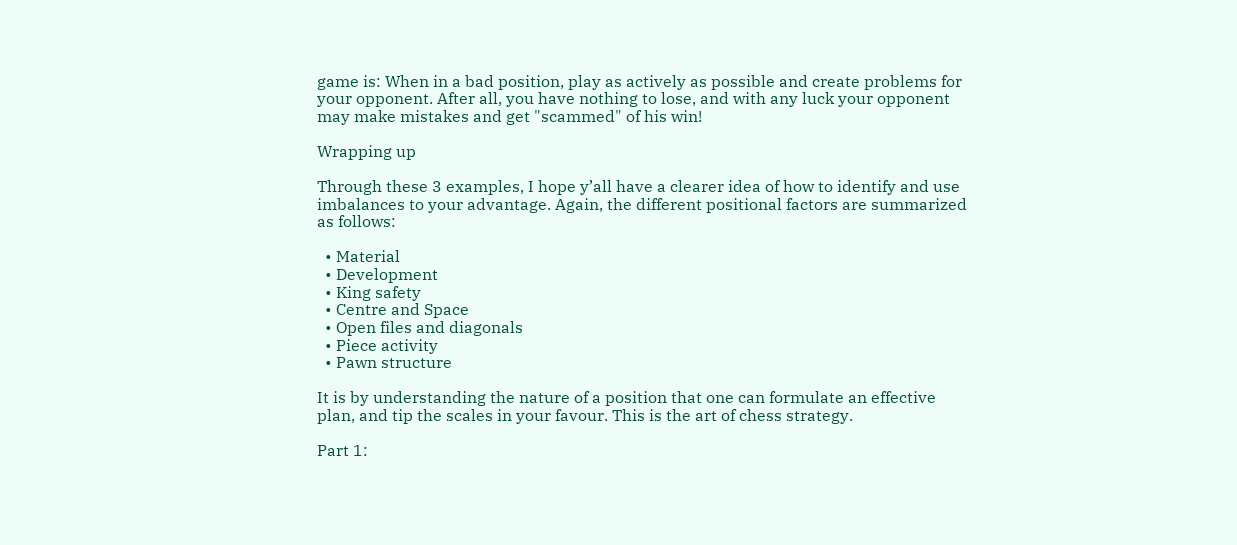game is: When in a bad position, play as actively as possible and create problems for your opponent. After all, you have nothing to lose, and with any luck your opponent may make mistakes and get "scammed" of his win!

Wrapping up

Through these 3 examples, I hope y’all have a clearer idea of how to identify and use imbalances to your advantage. Again, the different positional factors are summarized as follows:

  • Material
  • Development
  • King safety
  • Centre and Space
  • Open files and diagonals
  • Piece activity
  • Pawn structure

It is by understanding the nature of a position that one can formulate an effective plan, and tip the scales in your favour. This is the art of chess strategy.

Part 1: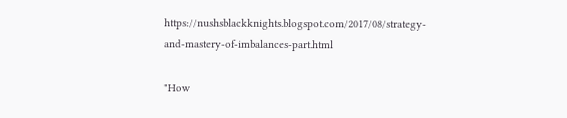https://nushsblackknights.blogspot.com/2017/08/strategy-and-mastery-of-imbalances-part.html

"How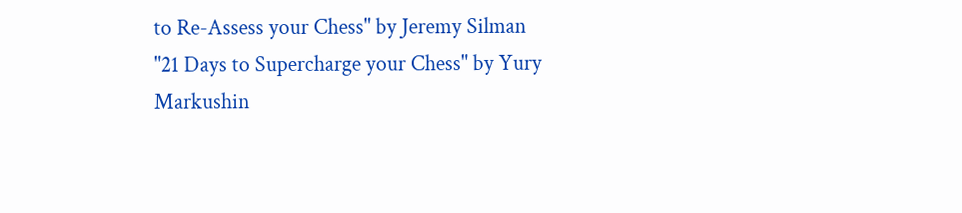to Re-Assess your Chess" by Jeremy Silman
"21 Days to Supercharge your Chess" by Yury Markushin